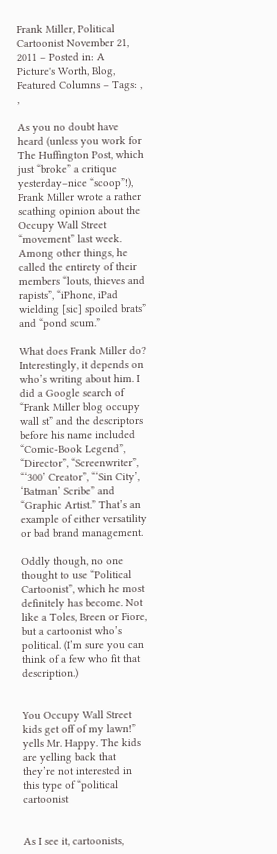Frank Miller, Political Cartoonist November 21, 2011 – Posted in: A Picture's Worth, Blog, Featured Columns – Tags: , ,

As you no doubt have heard (unless you work for The Huffington Post, which just “broke” a critique yesterday–nice “scoop”!), Frank Miller wrote a rather scathing opinion about the Occupy Wall Street “movement” last week. Among other things, he called the entirety of their members “louts, thieves and rapists”, “iPhone, iPad wielding [sic] spoiled brats” and “pond scum.”

What does Frank Miller do? Interestingly, it depends on who’s writing about him. I did a Google search of “Frank Miller blog occupy wall st” and the descriptors before his name included “Comic-Book Legend”, “Director”, “Screenwriter”, “‘300’ Creator”, “‘Sin City’, ‘Batman’ Scribe” and “Graphic Artist.” That’s an example of either versatility or bad brand management.

Oddly though, no one thought to use “Political Cartoonist”, which he most definitely has become. Not like a Toles, Breen or Fiore, but a cartoonist who’s political. (I’m sure you can think of a few who fit that description.)


You Occupy Wall Street kids get off of my lawn!” yells Mr. Happy. The kids are yelling back that they’re not interested in this type of “political cartoonist


As I see it, cartoonists,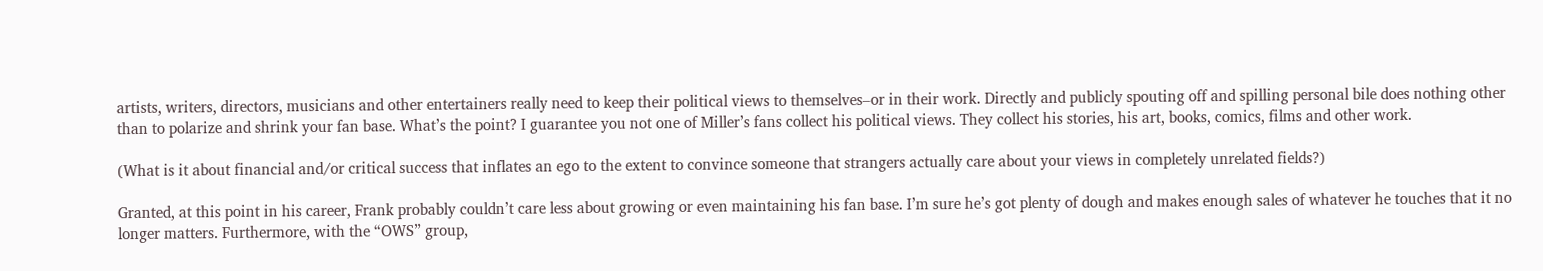artists, writers, directors, musicians and other entertainers really need to keep their political views to themselves–or in their work. Directly and publicly spouting off and spilling personal bile does nothing other than to polarize and shrink your fan base. What’s the point? I guarantee you not one of Miller’s fans collect his political views. They collect his stories, his art, books, comics, films and other work.

(What is it about financial and/or critical success that inflates an ego to the extent to convince someone that strangers actually care about your views in completely unrelated fields?)

Granted, at this point in his career, Frank probably couldn’t care less about growing or even maintaining his fan base. I’m sure he’s got plenty of dough and makes enough sales of whatever he touches that it no longer matters. Furthermore, with the “OWS” group,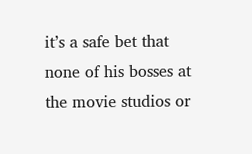it’s a safe bet that none of his bosses at the movie studios or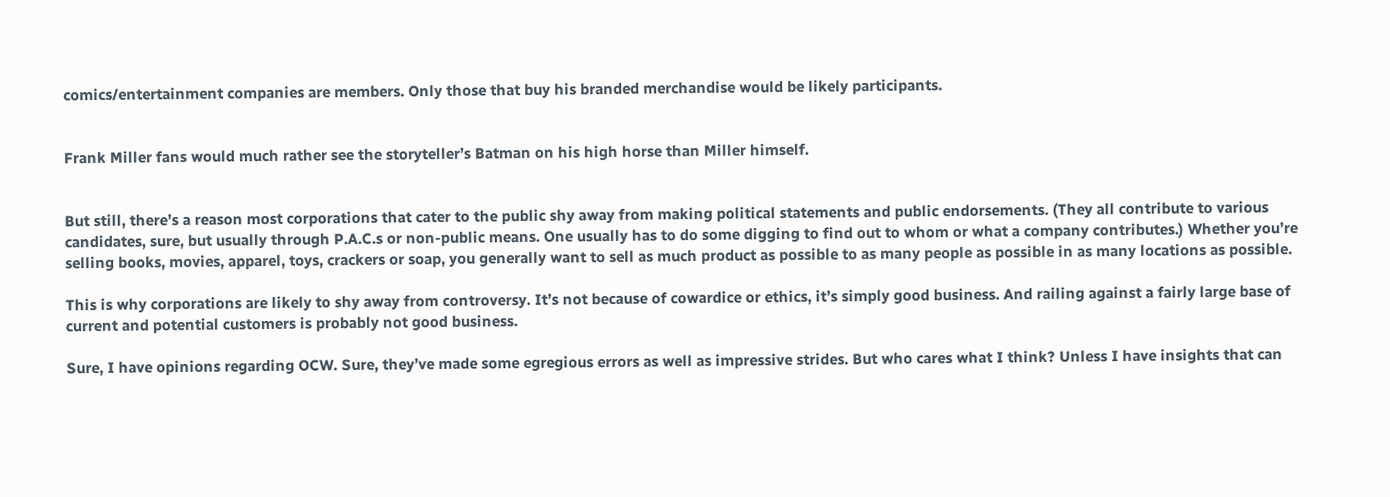comics/entertainment companies are members. Only those that buy his branded merchandise would be likely participants.


Frank Miller fans would much rather see the storyteller’s Batman on his high horse than Miller himself.


But still, there’s a reason most corporations that cater to the public shy away from making political statements and public endorsements. (They all contribute to various candidates, sure, but usually through P.A.C.s or non-public means. One usually has to do some digging to find out to whom or what a company contributes.) Whether you’re selling books, movies, apparel, toys, crackers or soap, you generally want to sell as much product as possible to as many people as possible in as many locations as possible.

This is why corporations are likely to shy away from controversy. It’s not because of cowardice or ethics, it’s simply good business. And railing against a fairly large base of current and potential customers is probably not good business.

Sure, I have opinions regarding OCW. Sure, they’ve made some egregious errors as well as impressive strides. But who cares what I think? Unless I have insights that can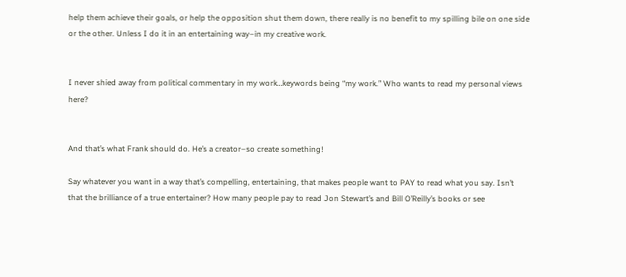help them achieve their goals, or help the opposition shut them down, there really is no benefit to my spilling bile on one side or the other. Unless I do it in an entertaining way–in my creative work.


I never shied away from political commentary in my work…keywords being “my work.” Who wants to read my personal views here?


And that’s what Frank should do. He’s a creator–so create something!

Say whatever you want in a way that’s compelling, entertaining, that makes people want to PAY to read what you say. Isn’t that the brilliance of a true entertainer? How many people pay to read Jon Stewart’s and Bill O’Reilly’s books or see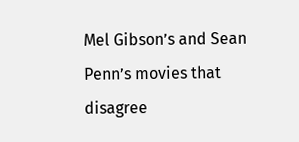Mel Gibson’s and Sean Penn’s movies that disagree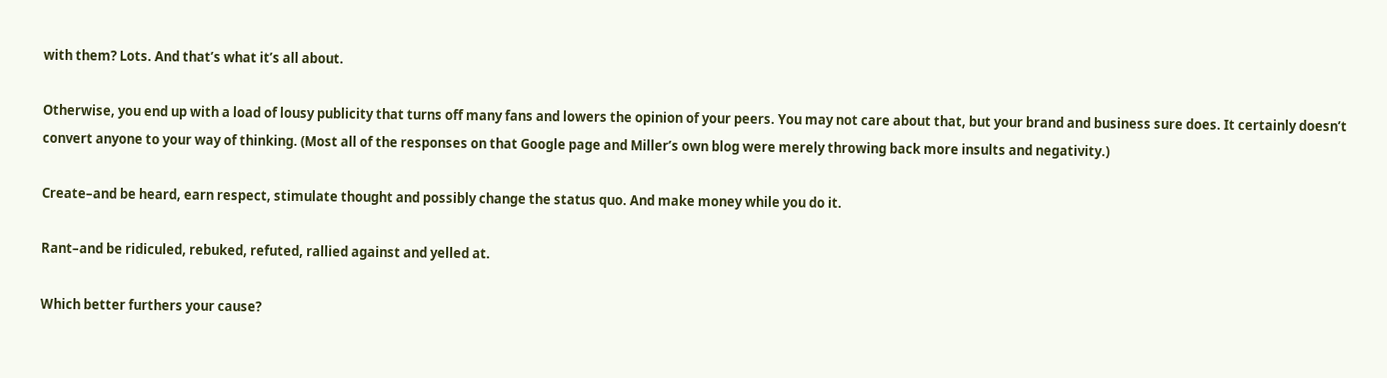with them? Lots. And that’s what it’s all about.

Otherwise, you end up with a load of lousy publicity that turns off many fans and lowers the opinion of your peers. You may not care about that, but your brand and business sure does. It certainly doesn’t convert anyone to your way of thinking. (Most all of the responses on that Google page and Miller’s own blog were merely throwing back more insults and negativity.)

Create–and be heard, earn respect, stimulate thought and possibly change the status quo. And make money while you do it.

Rant–and be ridiculed, rebuked, refuted, rallied against and yelled at.

Which better furthers your cause?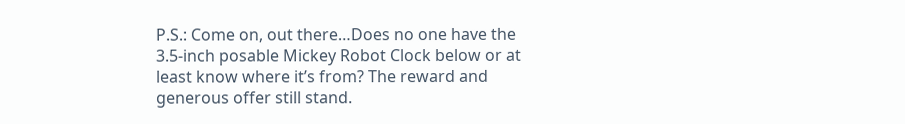P.S.: Come on, out there…Does no one have the 3.5-inch posable Mickey Robot Clock below or at least know where it’s from? The reward and generous offer still stand.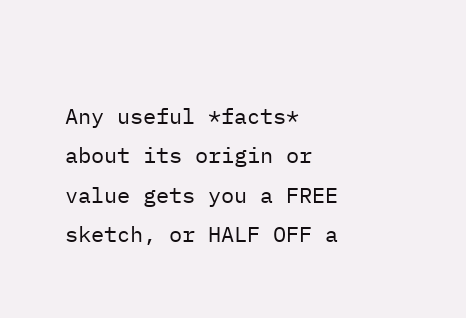Any useful *facts* about its origin or value gets you a FREE sketch, or HALF OFF a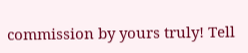commission by yours truly! Tell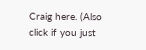Craig here. (Also click if you just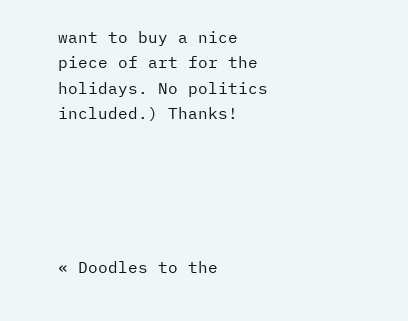want to buy a nice piece of art for the holidays. No politics included.) Thanks!





« Doodles to the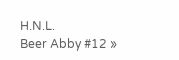H.N.L.
Beer Abby #12 »